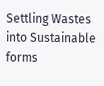Settling Wastes into Sustainable forms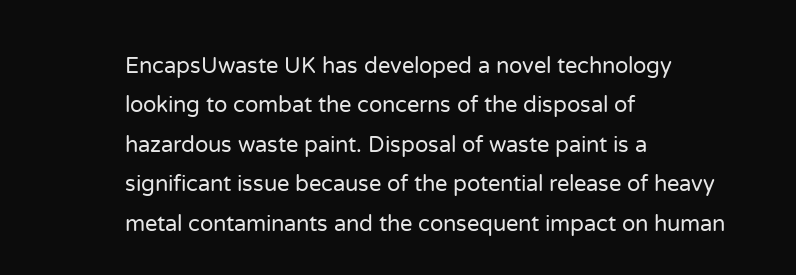EncapsUwaste UK has developed a novel technology looking to combat the concerns of the disposal of hazardous waste paint. Disposal of waste paint is a significant issue because of the potential release of heavy metal contaminants and the consequent impact on human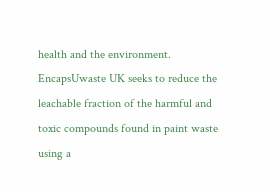health and the environment. EncapsUwaste UK seeks to reduce the leachable fraction of the harmful and toxic compounds found in paint waste using a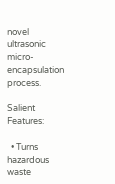novel ultrasonic micro-encapsulation process.

Salient Features:

  • Turns hazardous waste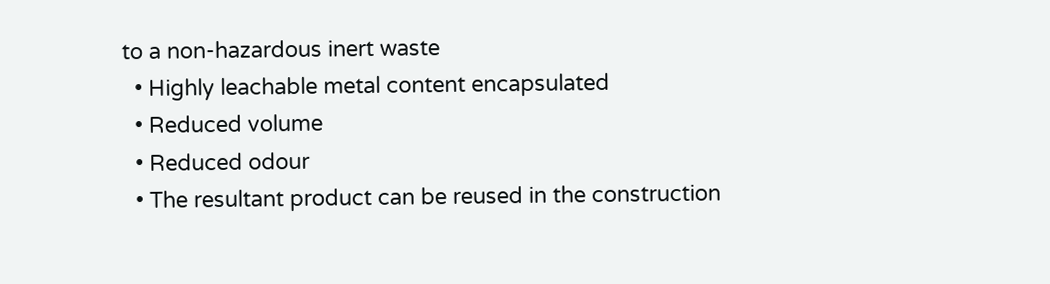to a non-hazardous inert waste
  • Highly leachable metal content encapsulated
  • Reduced volume
  • Reduced odour
  • The resultant product can be reused in the construction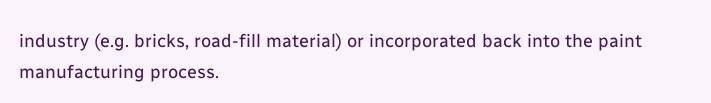industry (e.g. bricks, road-fill material) or incorporated back into the paint manufacturing process.